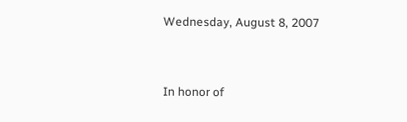Wednesday, August 8, 2007


In honor of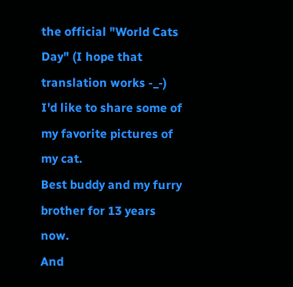the official "World Cats Day" (I hope that translation works -_-) I'd like to share some of my favorite pictures of my cat.
Best buddy and my furry brother for 13 years now.
And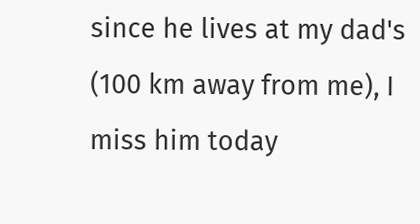since he lives at my dad's (100 km away from me), I miss him today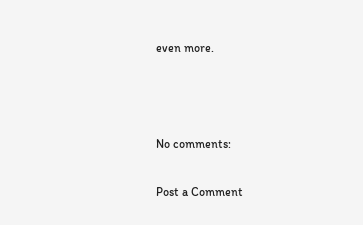even more.



No comments:

Post a Comment